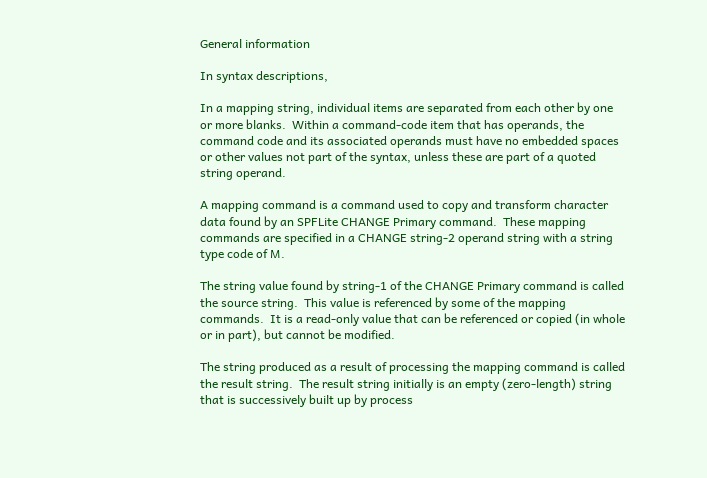General information

In syntax descriptions,

In a mapping string, individual items are separated from each other by one or more blanks.  Within a command-code item that has operands, the command code and its associated operands must have no embedded spaces or other values not part of the syntax, unless these are part of a quoted string operand.

A mapping command is a command used to copy and transform character data found by an SPFLite CHANGE Primary command.  These mapping commands are specified in a CHANGE string-2 operand string with a string type code of M.

The string value found by string-1 of the CHANGE Primary command is called the source string.  This value is referenced by some of the mapping commands.  It is a read-only value that can be referenced or copied (in whole or in part), but cannot be modified.

The string produced as a result of processing the mapping command is called the result string.  The result string initially is an empty (zero-length) string that is successively built up by process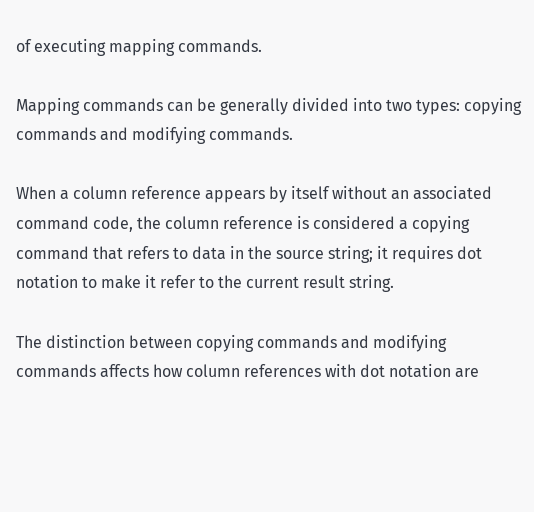of executing mapping commands.

Mapping commands can be generally divided into two types: copying commands and modifying commands.

When a column reference appears by itself without an associated command code, the column reference is considered a copying command that refers to data in the source string; it requires dot notation to make it refer to the current result string.

The distinction between copying commands and modifying commands affects how column references with dot notation are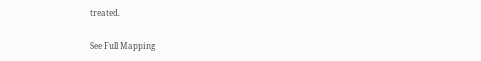treated.

See Full Mapping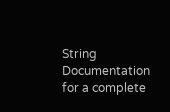String Documentation for a complete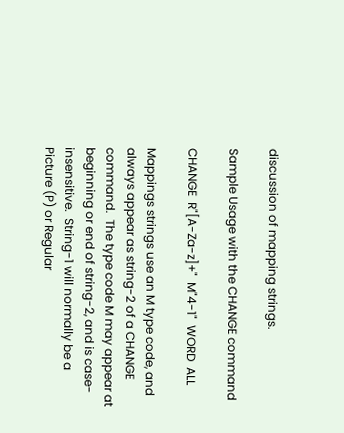discussion of mapping strings.

Sample Usage with the CHANGE command

CHANGE  R"[A-Za-z]+"  M"4-1"  WORD  ALL

Mappings strings use an M type code, and always appear as string-2 of a CHANGE command.  The type code M may appear at beginning or end of string-2, and is case-insensitive.  String-1 will normally be a Picture (P) or Regular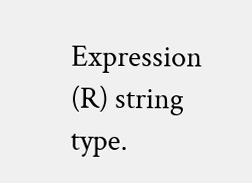Expression (R) string type.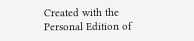Created with the Personal Edition of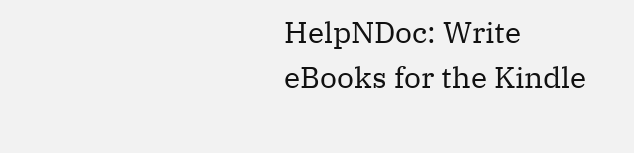HelpNDoc: Write eBooks for the Kindle